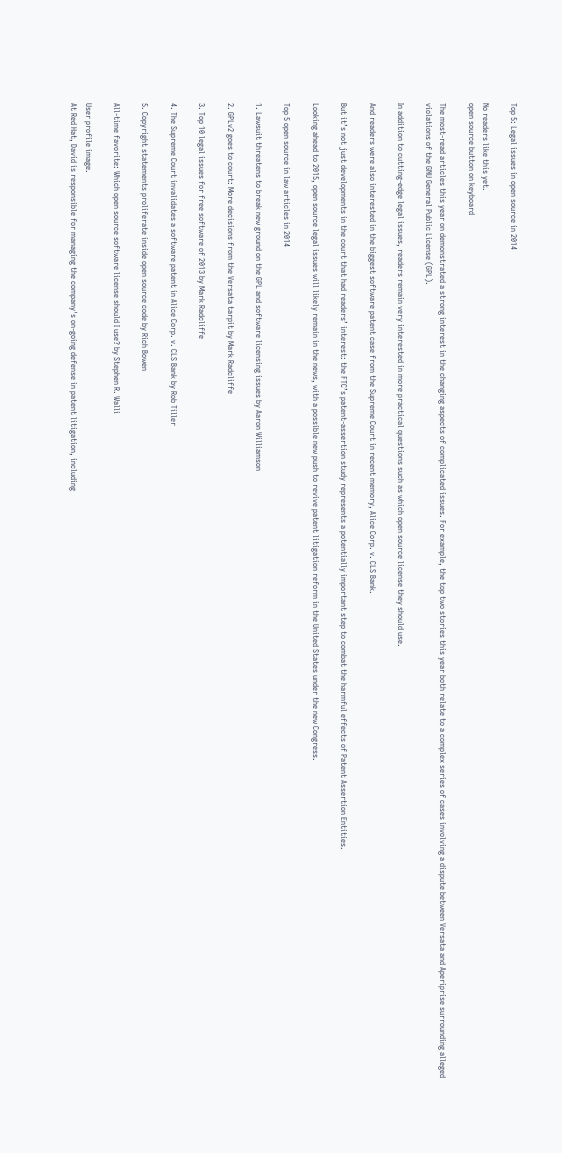Top 5: Legal issues in open source in 2014

No readers like this yet.
open source button on keyboard

The most-read articles this year on demonstrated a strong interest in the changing aspects of complicated issues. For example, the top two stories this year both relate to a complex series of cases involving a dispute between Versata and Aperiprise surrounding alleged violations of the GNU General Public License (GPL).

In addition to cutting-edge legal issues, readers remain very interested in more practical questions such as which open source license they should use.

And readers were also interested in the biggest software patent case from the Supreme Court in recent memory, Alice Corp. v. CLS Bank.

But it’s not just developments in the court that had readers’ interest: the FTC’s patent-assertion study represents a potentially important step to combat the harmful effects of Patent Assertion Entities.

Looking ahead to 2015, open source legal issues will likely remain in the news, with a possible new push to revive patent litigation reform in the United States under the new Congress.

Top 5 open source in law articles in 2014

1. Lawsuit threatens to break new ground on the GPL and software licensing issues by Aaron Williamson

2. GPLv2 goes to court: More decisions from the Versata tarpit by Mark Radcliffe

3. Top 10 legal issues for free software of 2013 by Mark Radcliffe

4. The Supreme Court invalidates a software patent in Alice Corp. v. CLS Bank by Rob Tiller

5. Copyright statements proliferate inside open source code by Rich Bowen

All-time favorite: Which open source software license should I use? by Stephen R. Walli

User profile image.
At Red Hat, David is responsible for managing the company's on-going defense in patent litigation, including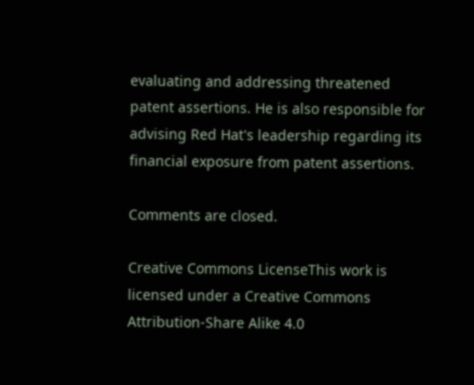evaluating and addressing threatened patent assertions. He is also responsible for advising Red Hat's leadership regarding its financial exposure from patent assertions.

Comments are closed.

Creative Commons LicenseThis work is licensed under a Creative Commons Attribution-Share Alike 4.0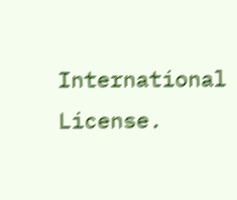International License.